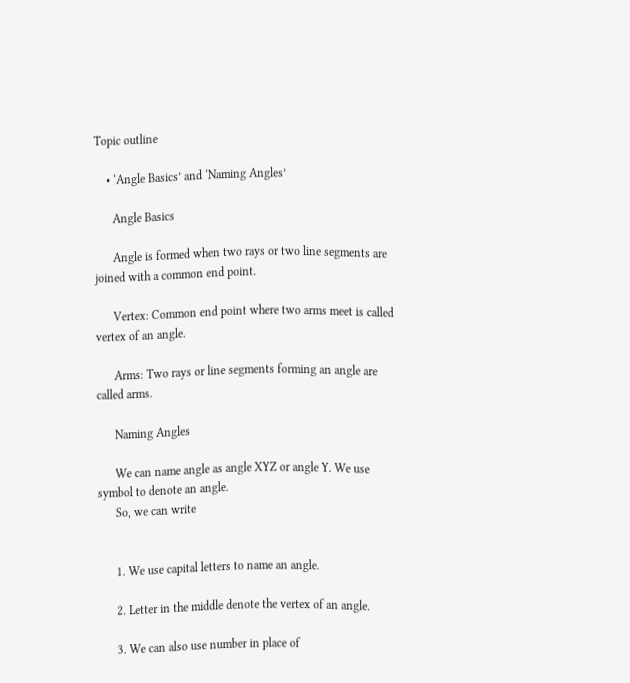Topic outline

    • ‘Angle Basics’ and ‘Naming Angles’

      Angle Basics

      Angle is formed when two rays or two line segments are joined with a common end point.

      Vertex: Common end point where two arms meet is called vertex of an angle.

      Arms: Two rays or line segments forming an angle are called arms.

      Naming Angles

      We can name angle as angle XYZ or angle Y. We use symbol to denote an angle.
      So, we can write


      1. We use capital letters to name an angle.

      2. Letter in the middle denote the vertex of an angle.

      3. We can also use number in place of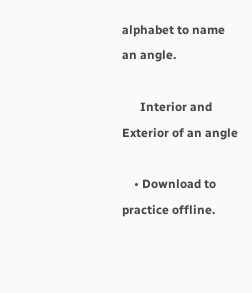alphabet to name an angle.

      Interior and Exterior of an angle

    • Download to practice offline.